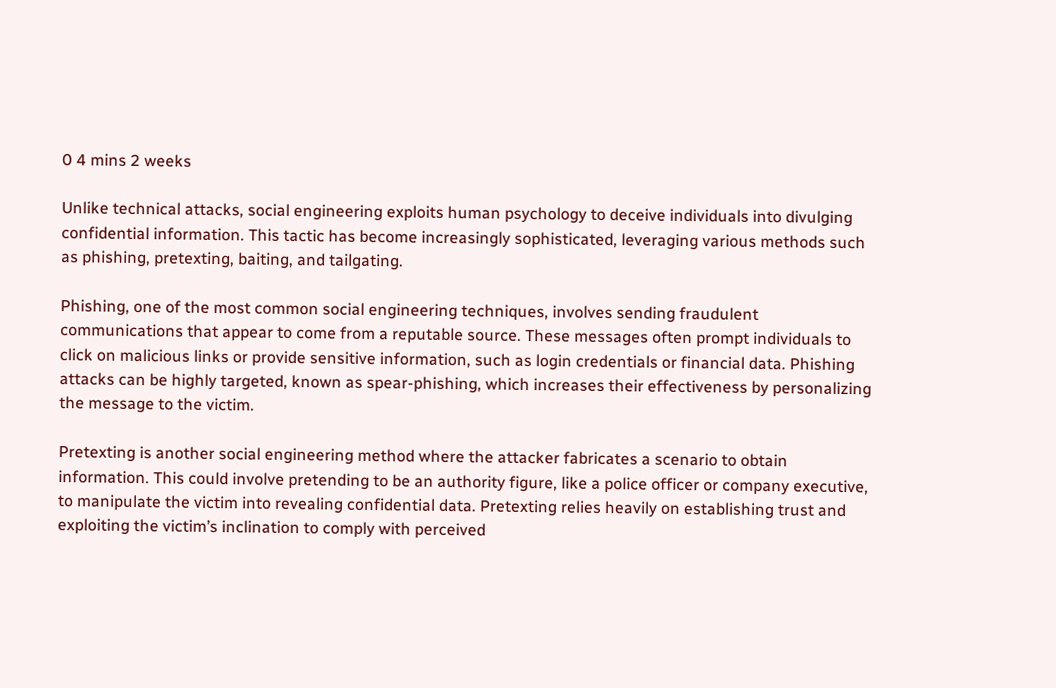0 4 mins 2 weeks

Unlike technical attacks, social engineering exploits human psychology to deceive individuals into divulging confidential information. This tactic has become increasingly sophisticated, leveraging various methods such as phishing, pretexting, baiting, and tailgating.

Phishing, one of the most common social engineering techniques, involves sending fraudulent communications that appear to come from a reputable source. These messages often prompt individuals to click on malicious links or provide sensitive information, such as login credentials or financial data. Phishing attacks can be highly targeted, known as spear-phishing, which increases their effectiveness by personalizing the message to the victim.

Pretexting is another social engineering method where the attacker fabricates a scenario to obtain information. This could involve pretending to be an authority figure, like a police officer or company executive, to manipulate the victim into revealing confidential data. Pretexting relies heavily on establishing trust and exploiting the victim’s inclination to comply with perceived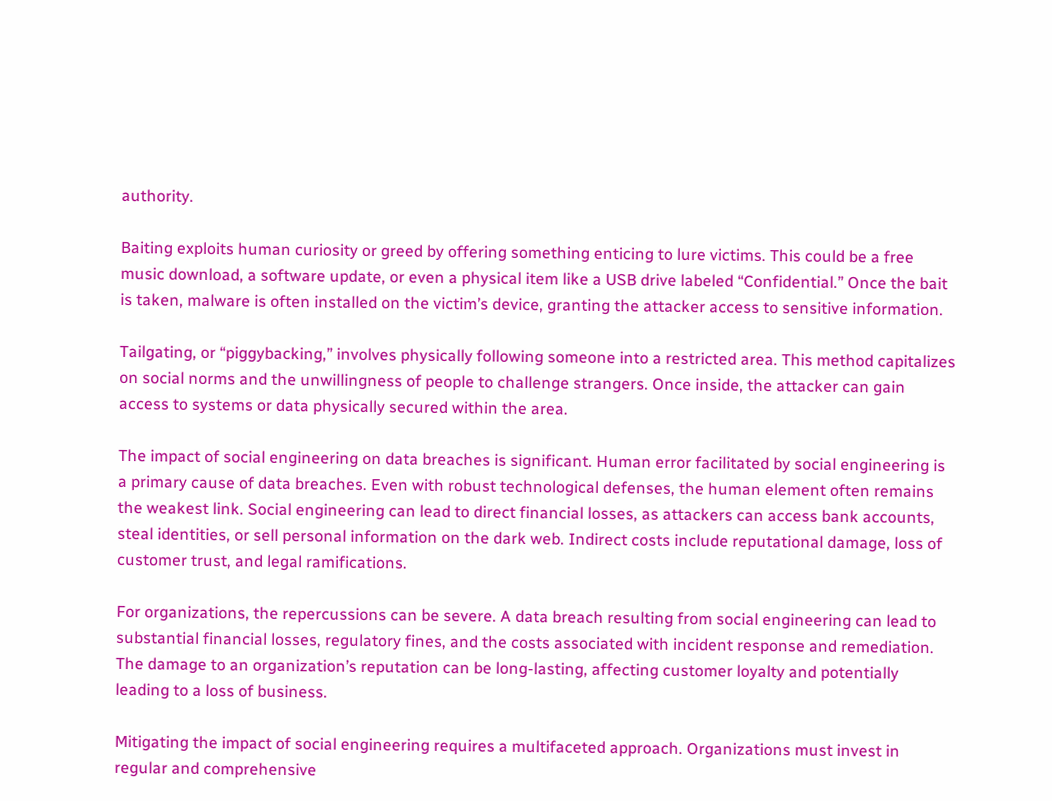authority.

Baiting exploits human curiosity or greed by offering something enticing to lure victims. This could be a free music download, a software update, or even a physical item like a USB drive labeled “Confidential.” Once the bait is taken, malware is often installed on the victim’s device, granting the attacker access to sensitive information.

Tailgating, or “piggybacking,” involves physically following someone into a restricted area. This method capitalizes on social norms and the unwillingness of people to challenge strangers. Once inside, the attacker can gain access to systems or data physically secured within the area.

The impact of social engineering on data breaches is significant. Human error facilitated by social engineering is a primary cause of data breaches. Even with robust technological defenses, the human element often remains the weakest link. Social engineering can lead to direct financial losses, as attackers can access bank accounts, steal identities, or sell personal information on the dark web. Indirect costs include reputational damage, loss of customer trust, and legal ramifications.

For organizations, the repercussions can be severe. A data breach resulting from social engineering can lead to substantial financial losses, regulatory fines, and the costs associated with incident response and remediation. The damage to an organization’s reputation can be long-lasting, affecting customer loyalty and potentially leading to a loss of business.

Mitigating the impact of social engineering requires a multifaceted approach. Organizations must invest in regular and comprehensive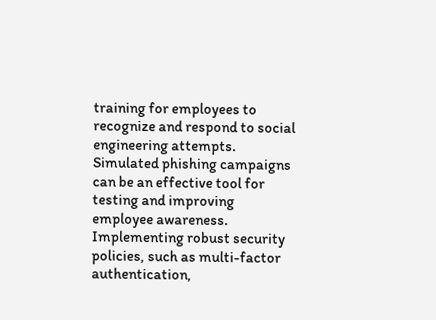training for employees to recognize and respond to social engineering attempts. Simulated phishing campaigns can be an effective tool for testing and improving employee awareness. Implementing robust security policies, such as multi-factor authentication,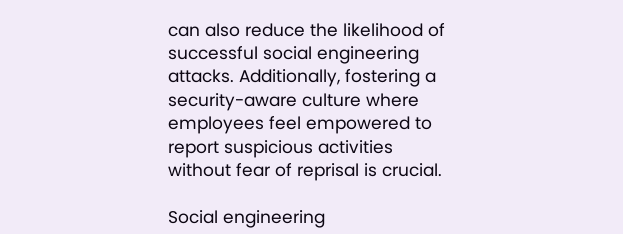can also reduce the likelihood of successful social engineering attacks. Additionally, fostering a security-aware culture where employees feel empowered to report suspicious activities without fear of reprisal is crucial.

Social engineering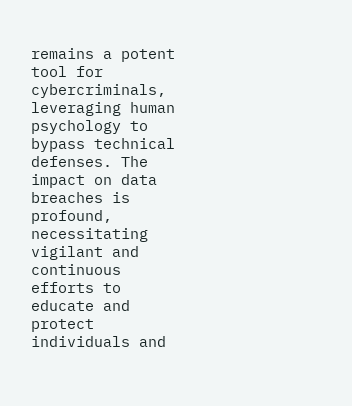remains a potent tool for cybercriminals, leveraging human psychology to bypass technical defenses. The impact on data breaches is profound, necessitating vigilant and continuous efforts to educate and protect individuals and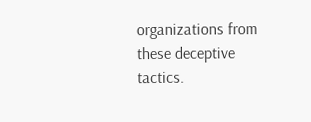organizations from these deceptive tactics.